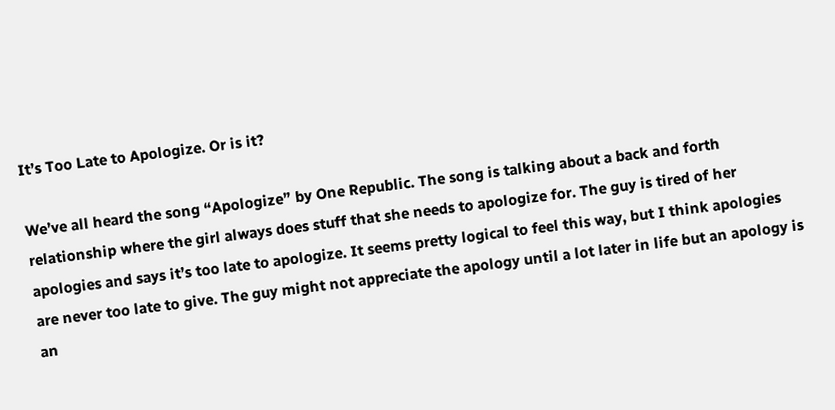It’s Too Late to Apologize. Or is it?

We’ve all heard the song “Apologize” by One Republic. The song is talking about a back and forth relationship where the girl always does stuff that she needs to apologize for. The guy is tired of her apologies and says it’s too late to apologize. It seems pretty logical to feel this way, but I think apologies are never too late to give. The guy might not appreciate the apology until a lot later in life but an apology is an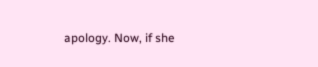apology. Now, if she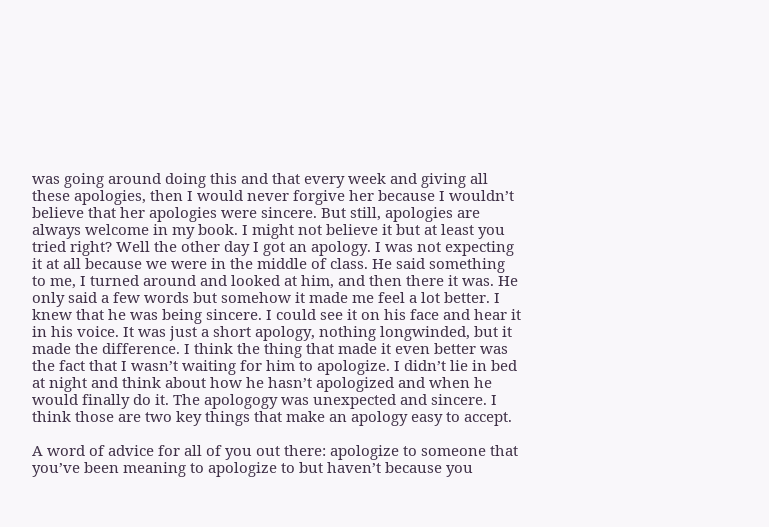was going around doing this and that every week and giving all these apologies, then I would never forgive her because I wouldn’t believe that her apologies were sincere. But still, apologies are always welcome in my book. I might not believe it but at least you tried right? Well the other day I got an apology. I was not expecting it at all because we were in the middle of class. He said something to me, I turned around and looked at him, and then there it was. He only said a few words but somehow it made me feel a lot better. I knew that he was being sincere. I could see it on his face and hear it in his voice. It was just a short apology, nothing longwinded, but it made the difference. I think the thing that made it even better was the fact that I wasn’t waiting for him to apologize. I didn’t lie in bed at night and think about how he hasn’t apologized and when he would finally do it. The apologogy was unexpected and sincere. I think those are two key things that make an apology easy to accept.

A word of advice for all of you out there: apologize to someone that you’ve been meaning to apologize to but haven’t because you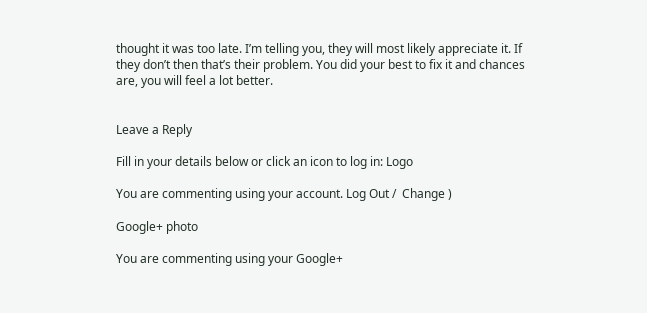thought it was too late. I’m telling you, they will most likely appreciate it. If they don’t then that’s their problem. You did your best to fix it and chances are, you will feel a lot better.


Leave a Reply

Fill in your details below or click an icon to log in: Logo

You are commenting using your account. Log Out /  Change )

Google+ photo

You are commenting using your Google+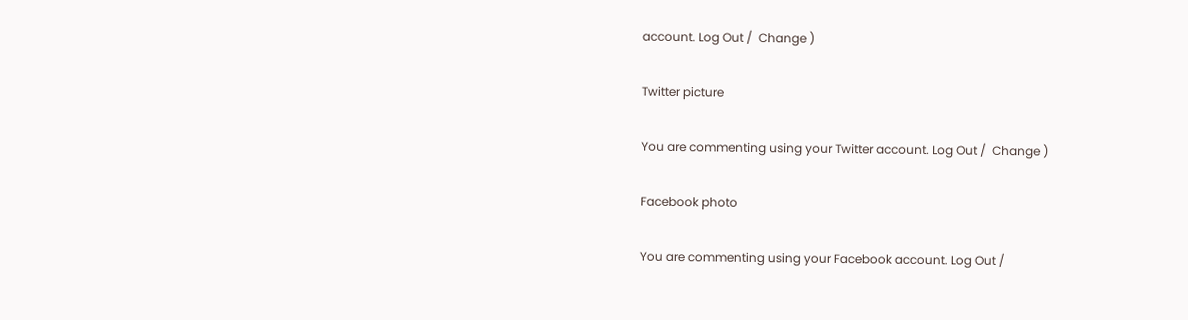account. Log Out /  Change )

Twitter picture

You are commenting using your Twitter account. Log Out /  Change )

Facebook photo

You are commenting using your Facebook account. Log Out /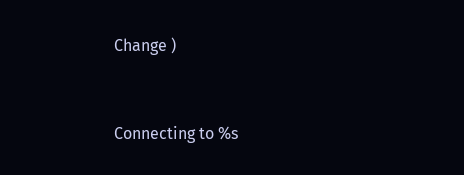Change )


Connecting to %s